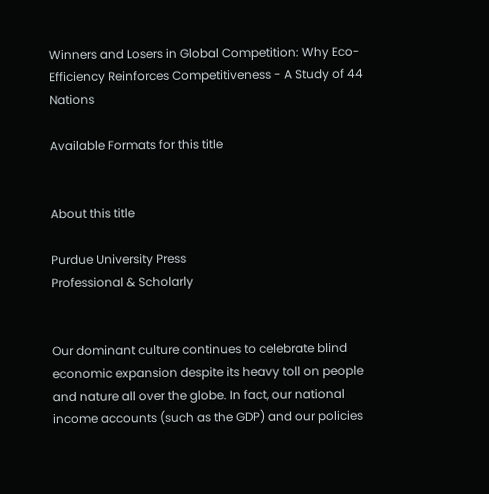Winners and Losers in Global Competition: Why Eco-Efficiency Reinforces Competitiveness - A Study of 44 Nations

Available Formats for this title


About this title

Purdue University Press
Professional & Scholarly


Our dominant culture continues to celebrate blind economic expansion despite its heavy toll on people and nature all over the globe. In fact, our national income accounts (such as the GDP) and our policies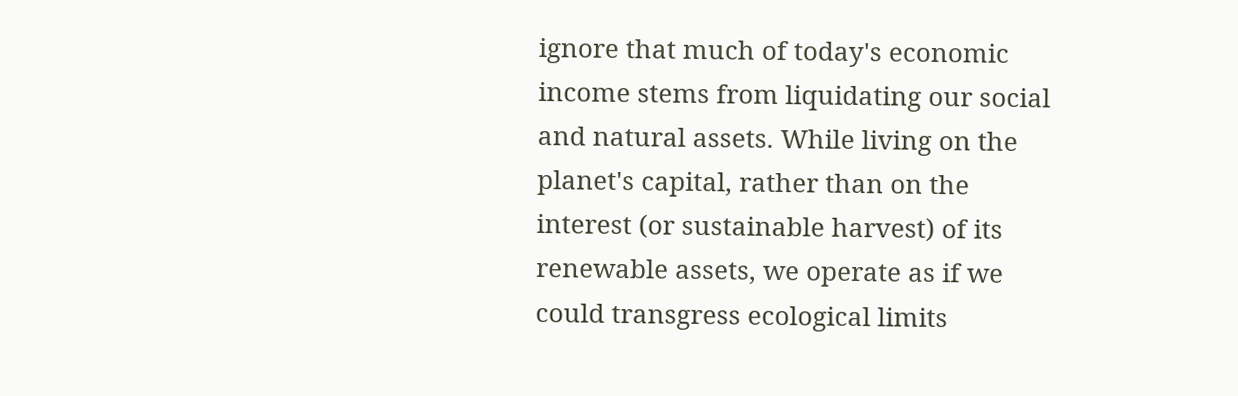ignore that much of today's economic income stems from liquidating our social and natural assets. While living on the planet's capital, rather than on the interest (or sustainable harvest) of its renewable assets, we operate as if we could transgress ecological limits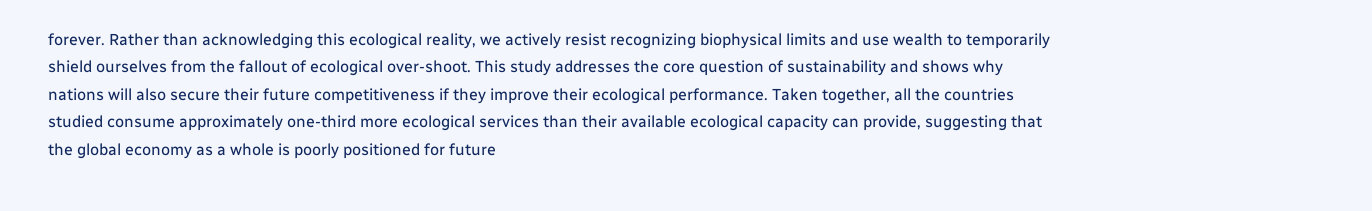forever. Rather than acknowledging this ecological reality, we actively resist recognizing biophysical limits and use wealth to temporarily shield ourselves from the fallout of ecological over-shoot. This study addresses the core question of sustainability and shows why nations will also secure their future competitiveness if they improve their ecological performance. Taken together, all the countries studied consume approximately one-third more ecological services than their available ecological capacity can provide, suggesting that the global economy as a whole is poorly positioned for future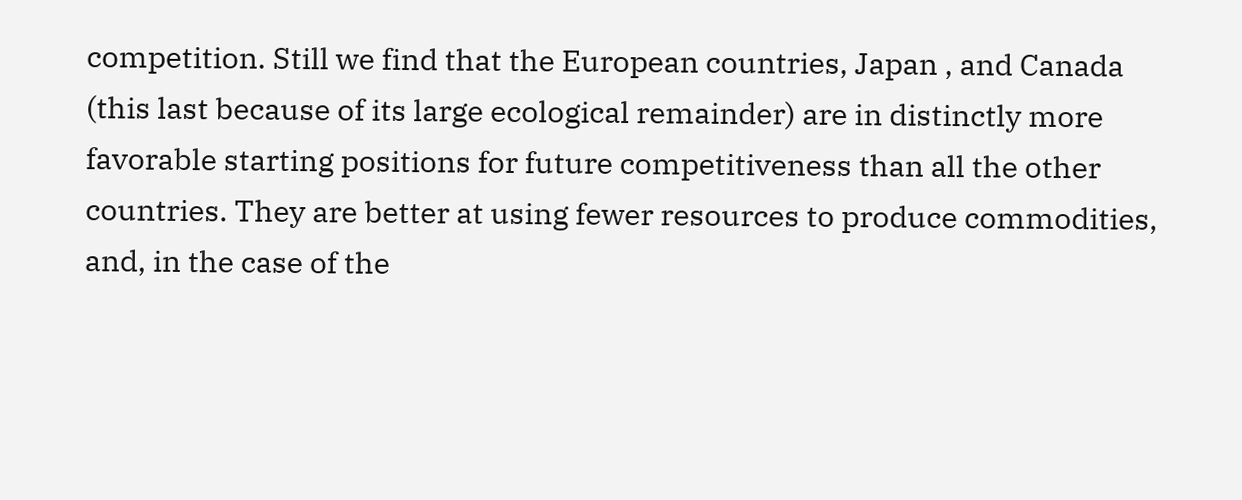competition. Still we find that the European countries, Japan , and Canada (this last because of its large ecological remainder) are in distinctly more favorable starting positions for future competitiveness than all the other countries. They are better at using fewer resources to produce commodities, and, in the case of the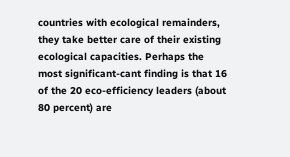countries with ecological remainders, they take better care of their existing ecological capacities. Perhaps the most significant-cant finding is that 16 of the 20 eco-efficiency leaders (about 80 percent) are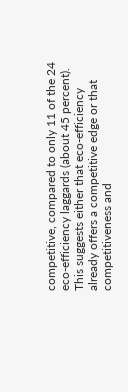competitive, compared to only 11 of the 24 eco-efficiency laggards (about 45 percent). This suggests either that eco-efficiency already offers a competitive edge or that competitiveness and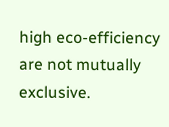high eco-efficiency are not mutually exclusive.